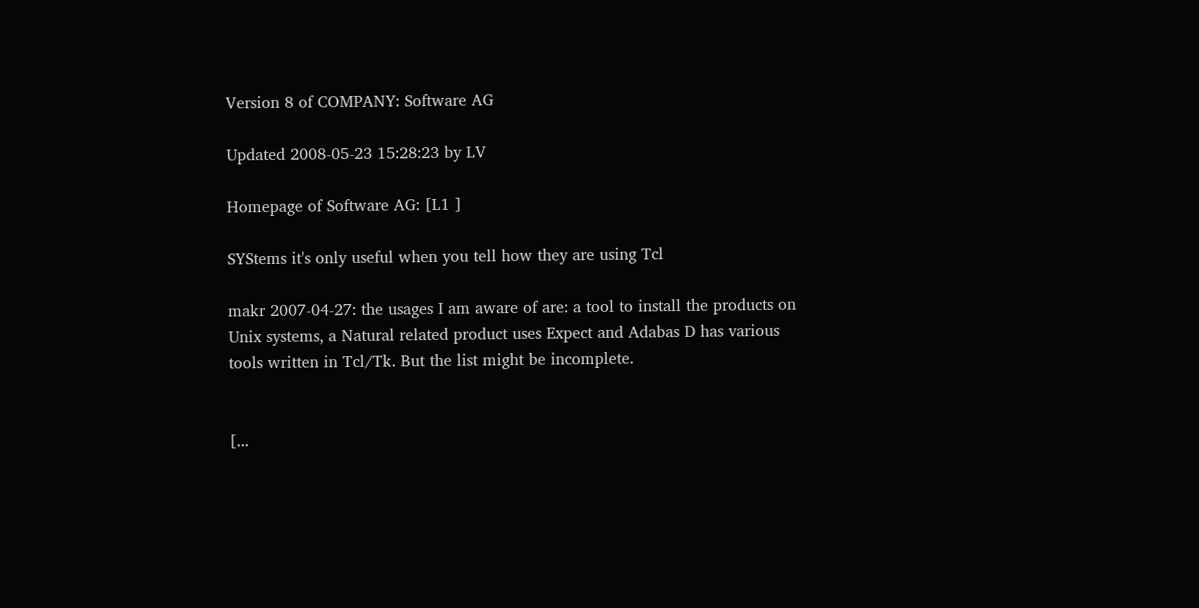Version 8 of COMPANY: Software AG

Updated 2008-05-23 15:28:23 by LV

Homepage of Software AG: [L1 ]

SYStems it's only useful when you tell how they are using Tcl

makr 2007-04-27: the usages I am aware of are: a tool to install the products on Unix systems, a Natural related product uses Expect and Adabas D has various tools written in Tcl/Tk. But the list might be incomplete.


[...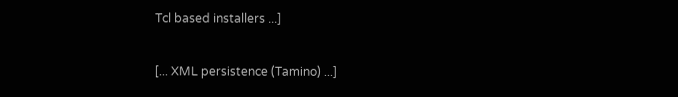Tcl based installers ...]

[... XML persistence (Tamino) ...]